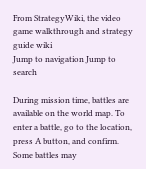From StrategyWiki, the video game walkthrough and strategy guide wiki
Jump to navigation Jump to search

During mission time, battles are available on the world map. To enter a battle, go to the location, press A button, and confirm. Some battles may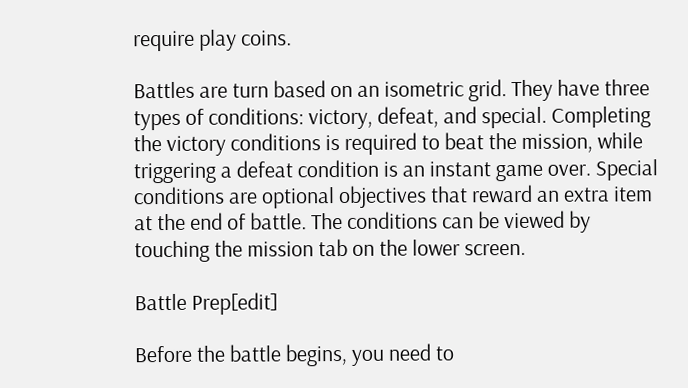require play coins.

Battles are turn based on an isometric grid. They have three types of conditions: victory, defeat, and special. Completing the victory conditions is required to beat the mission, while triggering a defeat condition is an instant game over. Special conditions are optional objectives that reward an extra item at the end of battle. The conditions can be viewed by touching the mission tab on the lower screen.

Battle Prep[edit]

Before the battle begins, you need to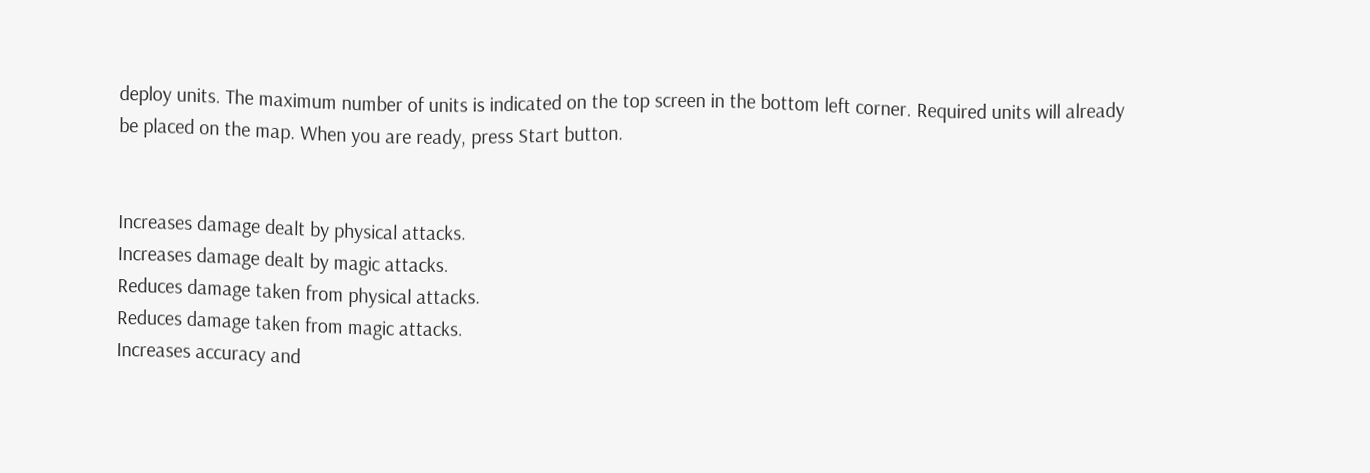deploy units. The maximum number of units is indicated on the top screen in the bottom left corner. Required units will already be placed on the map. When you are ready, press Start button.


Increases damage dealt by physical attacks.
Increases damage dealt by magic attacks.
Reduces damage taken from physical attacks.
Reduces damage taken from magic attacks.
Increases accuracy and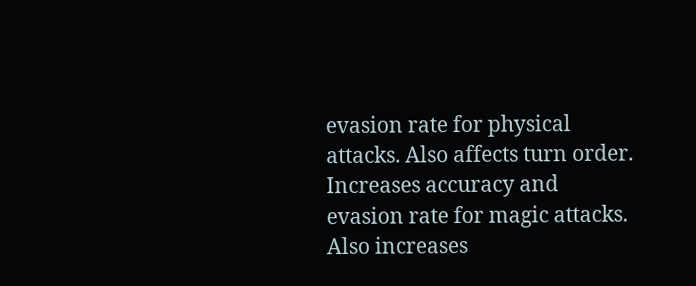evasion rate for physical attacks. Also affects turn order.
Increases accuracy and evasion rate for magic attacks. Also increases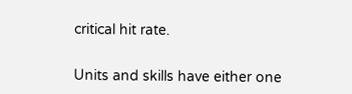critical hit rate.


Units and skills have either one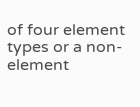of four element types or a non-element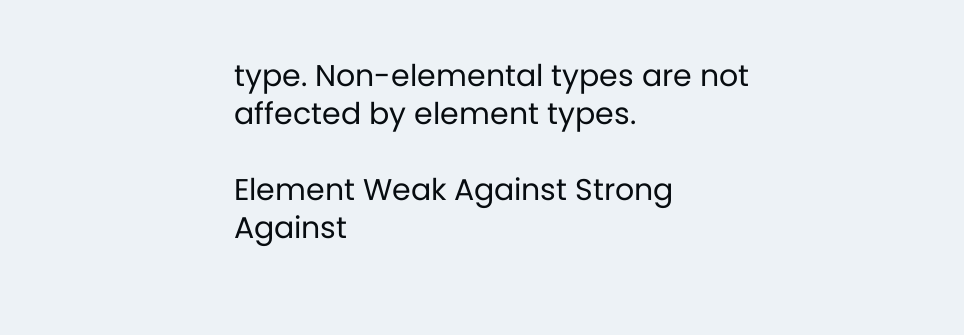type. Non-elemental types are not affected by element types.

Element Weak Against Strong Against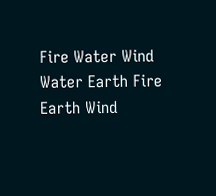Fire Water Wind
Water Earth Fire
Earth Wind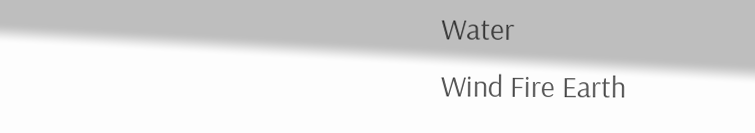Water
Wind Fire Earth